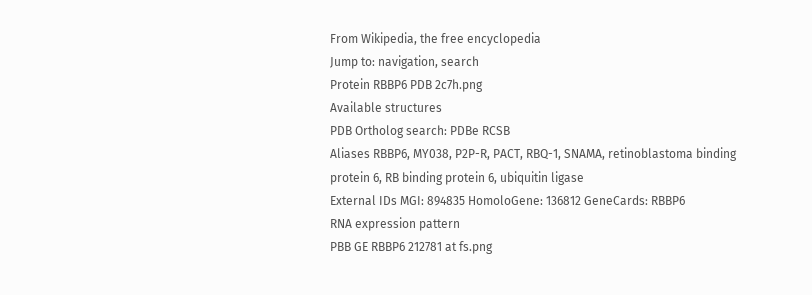From Wikipedia, the free encyclopedia
Jump to: navigation, search
Protein RBBP6 PDB 2c7h.png
Available structures
PDB Ortholog search: PDBe RCSB
Aliases RBBP6, MY038, P2P-R, PACT, RBQ-1, SNAMA, retinoblastoma binding protein 6, RB binding protein 6, ubiquitin ligase
External IDs MGI: 894835 HomoloGene: 136812 GeneCards: RBBP6
RNA expression pattern
PBB GE RBBP6 212781 at fs.png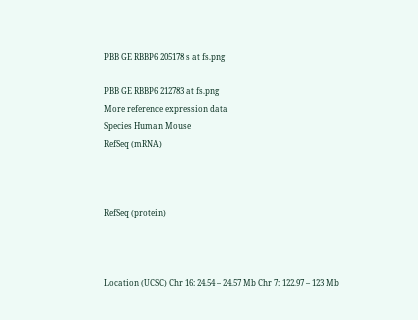PBB GE RBBP6 205178 s at fs.png

PBB GE RBBP6 212783 at fs.png
More reference expression data
Species Human Mouse
RefSeq (mRNA)



RefSeq (protein)



Location (UCSC) Chr 16: 24.54 – 24.57 Mb Chr 7: 122.97 – 123 Mb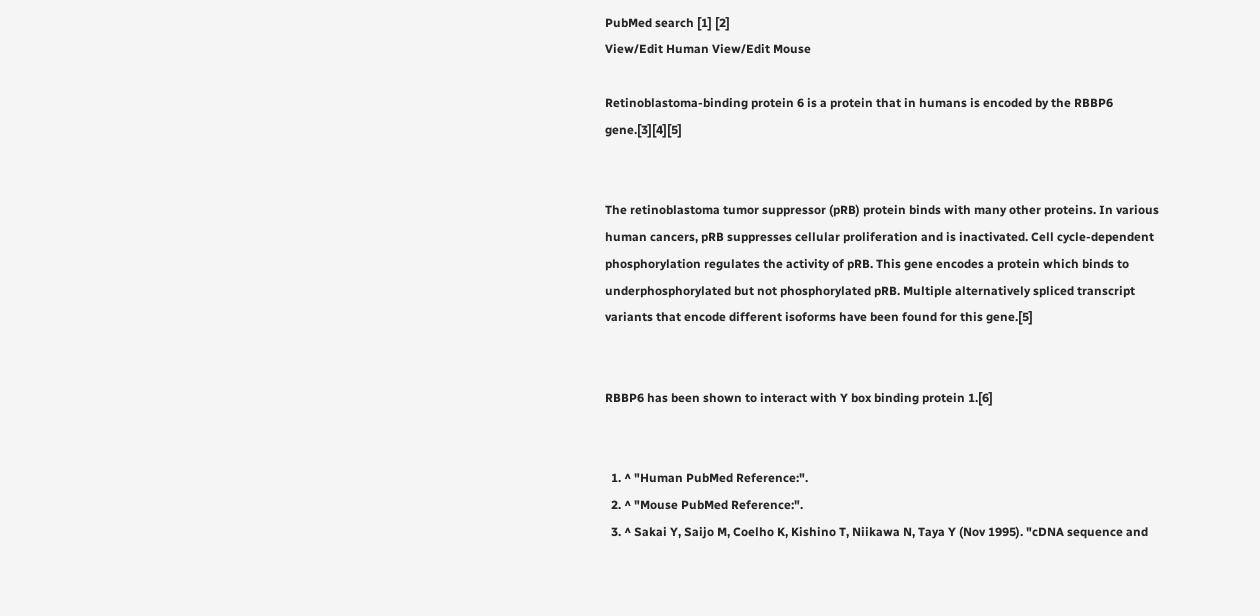PubMed search [1] [2]
View/Edit Human View/Edit Mouse

Retinoblastoma-binding protein 6 is a protein that in humans is encoded by the RBBP6 gene.[3][4][5]


The retinoblastoma tumor suppressor (pRB) protein binds with many other proteins. In various human cancers, pRB suppresses cellular proliferation and is inactivated. Cell cycle-dependent phosphorylation regulates the activity of pRB. This gene encodes a protein which binds to underphosphorylated but not phosphorylated pRB. Multiple alternatively spliced transcript variants that encode different isoforms have been found for this gene.[5]


RBBP6 has been shown to interact with Y box binding protein 1.[6]


  1. ^ "Human PubMed Reference:".
  2. ^ "Mouse PubMed Reference:".
  3. ^ Sakai Y, Saijo M, Coelho K, Kishino T, Niikawa N, Taya Y (Nov 1995). "cDNA sequence and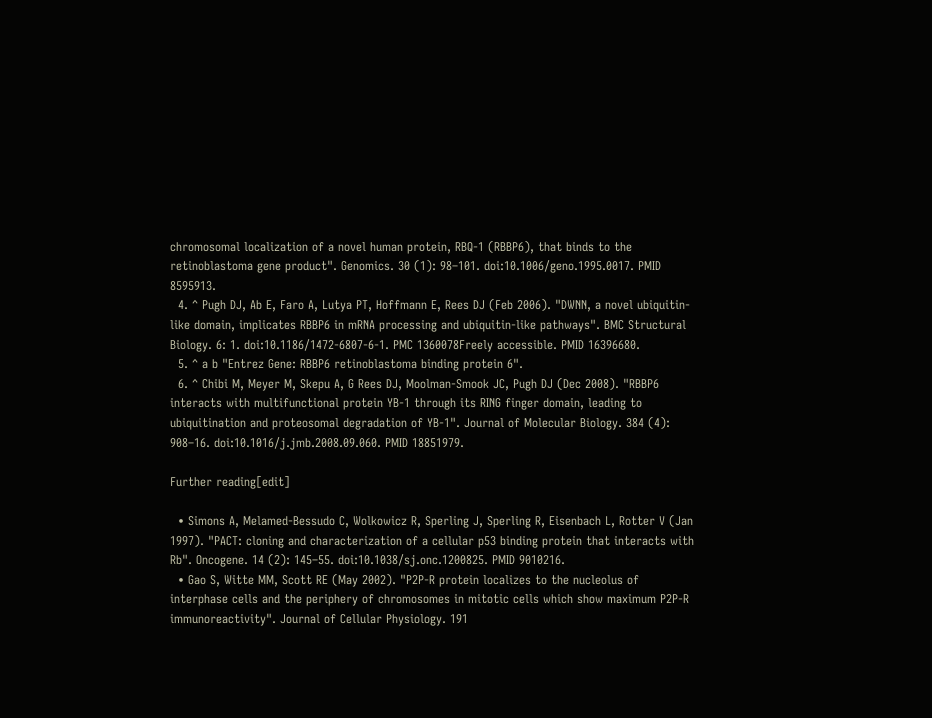chromosomal localization of a novel human protein, RBQ-1 (RBBP6), that binds to the retinoblastoma gene product". Genomics. 30 (1): 98–101. doi:10.1006/geno.1995.0017. PMID 8595913.
  4. ^ Pugh DJ, Ab E, Faro A, Lutya PT, Hoffmann E, Rees DJ (Feb 2006). "DWNN, a novel ubiquitin-like domain, implicates RBBP6 in mRNA processing and ubiquitin-like pathways". BMC Structural Biology. 6: 1. doi:10.1186/1472-6807-6-1. PMC 1360078Freely accessible. PMID 16396680.
  5. ^ a b "Entrez Gene: RBBP6 retinoblastoma binding protein 6".
  6. ^ Chibi M, Meyer M, Skepu A, G Rees DJ, Moolman-Smook JC, Pugh DJ (Dec 2008). "RBBP6 interacts with multifunctional protein YB-1 through its RING finger domain, leading to ubiquitination and proteosomal degradation of YB-1". Journal of Molecular Biology. 384 (4): 908–16. doi:10.1016/j.jmb.2008.09.060. PMID 18851979.

Further reading[edit]

  • Simons A, Melamed-Bessudo C, Wolkowicz R, Sperling J, Sperling R, Eisenbach L, Rotter V (Jan 1997). "PACT: cloning and characterization of a cellular p53 binding protein that interacts with Rb". Oncogene. 14 (2): 145–55. doi:10.1038/sj.onc.1200825. PMID 9010216.
  • Gao S, Witte MM, Scott RE (May 2002). "P2P-R protein localizes to the nucleolus of interphase cells and the periphery of chromosomes in mitotic cells which show maximum P2P-R immunoreactivity". Journal of Cellular Physiology. 191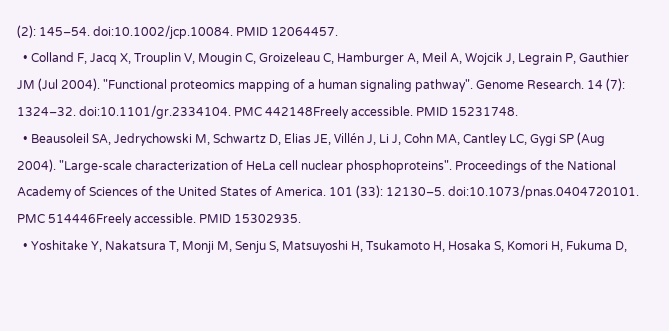(2): 145–54. doi:10.1002/jcp.10084. PMID 12064457.
  • Colland F, Jacq X, Trouplin V, Mougin C, Groizeleau C, Hamburger A, Meil A, Wojcik J, Legrain P, Gauthier JM (Jul 2004). "Functional proteomics mapping of a human signaling pathway". Genome Research. 14 (7): 1324–32. doi:10.1101/gr.2334104. PMC 442148Freely accessible. PMID 15231748.
  • Beausoleil SA, Jedrychowski M, Schwartz D, Elias JE, Villén J, Li J, Cohn MA, Cantley LC, Gygi SP (Aug 2004). "Large-scale characterization of HeLa cell nuclear phosphoproteins". Proceedings of the National Academy of Sciences of the United States of America. 101 (33): 12130–5. doi:10.1073/pnas.0404720101. PMC 514446Freely accessible. PMID 15302935.
  • Yoshitake Y, Nakatsura T, Monji M, Senju S, Matsuyoshi H, Tsukamoto H, Hosaka S, Komori H, Fukuma D,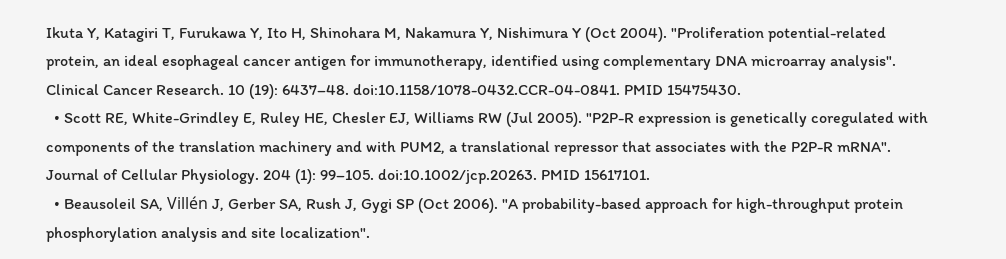Ikuta Y, Katagiri T, Furukawa Y, Ito H, Shinohara M, Nakamura Y, Nishimura Y (Oct 2004). "Proliferation potential-related protein, an ideal esophageal cancer antigen for immunotherapy, identified using complementary DNA microarray analysis". Clinical Cancer Research. 10 (19): 6437–48. doi:10.1158/1078-0432.CCR-04-0841. PMID 15475430.
  • Scott RE, White-Grindley E, Ruley HE, Chesler EJ, Williams RW (Jul 2005). "P2P-R expression is genetically coregulated with components of the translation machinery and with PUM2, a translational repressor that associates with the P2P-R mRNA". Journal of Cellular Physiology. 204 (1): 99–105. doi:10.1002/jcp.20263. PMID 15617101.
  • Beausoleil SA, Villén J, Gerber SA, Rush J, Gygi SP (Oct 2006). "A probability-based approach for high-throughput protein phosphorylation analysis and site localization".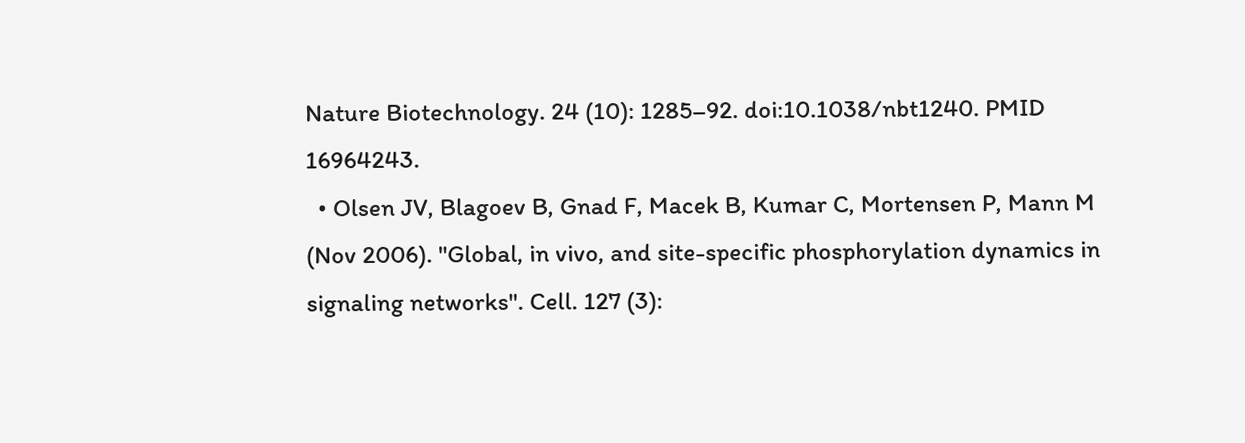Nature Biotechnology. 24 (10): 1285–92. doi:10.1038/nbt1240. PMID 16964243.
  • Olsen JV, Blagoev B, Gnad F, Macek B, Kumar C, Mortensen P, Mann M (Nov 2006). "Global, in vivo, and site-specific phosphorylation dynamics in signaling networks". Cell. 127 (3):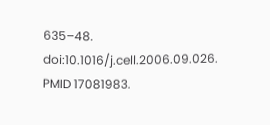635–48. doi:10.1016/j.cell.2006.09.026. PMID 17081983.